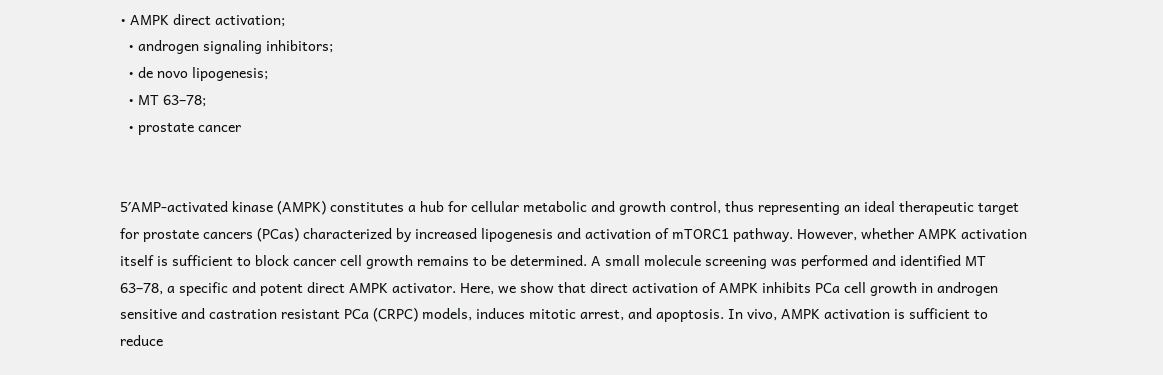• AMPK direct activation;
  • androgen signaling inhibitors;
  • de novo lipogenesis;
  • MT 63–78;
  • prostate cancer


5′AMP-activated kinase (AMPK) constitutes a hub for cellular metabolic and growth control, thus representing an ideal therapeutic target for prostate cancers (PCas) characterized by increased lipogenesis and activation of mTORC1 pathway. However, whether AMPK activation itself is sufficient to block cancer cell growth remains to be determined. A small molecule screening was performed and identified MT 63–78, a specific and potent direct AMPK activator. Here, we show that direct activation of AMPK inhibits PCa cell growth in androgen sensitive and castration resistant PCa (CRPC) models, induces mitotic arrest, and apoptosis. In vivo, AMPK activation is sufficient to reduce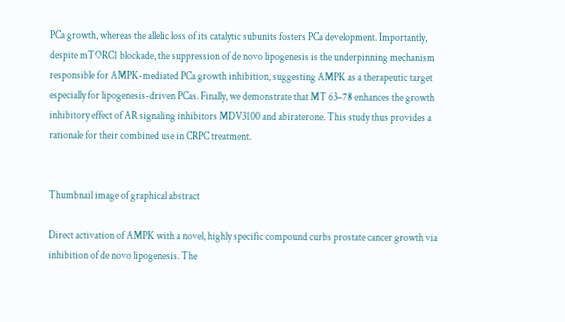PCa growth, whereas the allelic loss of its catalytic subunits fosters PCa development. Importantly, despite mTORC1 blockade, the suppression of de novo lipogenesis is the underpinning mechanism responsible for AMPK-mediated PCa growth inhibition, suggesting AMPK as a therapeutic target especially for lipogenesis-driven PCas. Finally, we demonstrate that MT 63–78 enhances the growth inhibitory effect of AR signaling inhibitors MDV3100 and abiraterone. This study thus provides a rationale for their combined use in CRPC treatment.


Thumbnail image of graphical abstract

Direct activation of AMPK with a novel, highly specific compound curbs prostate cancer growth via inhibition of de novo lipogenesis. The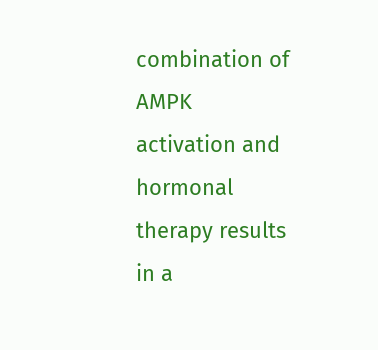combination of AMPK activation and hormonal therapy results in a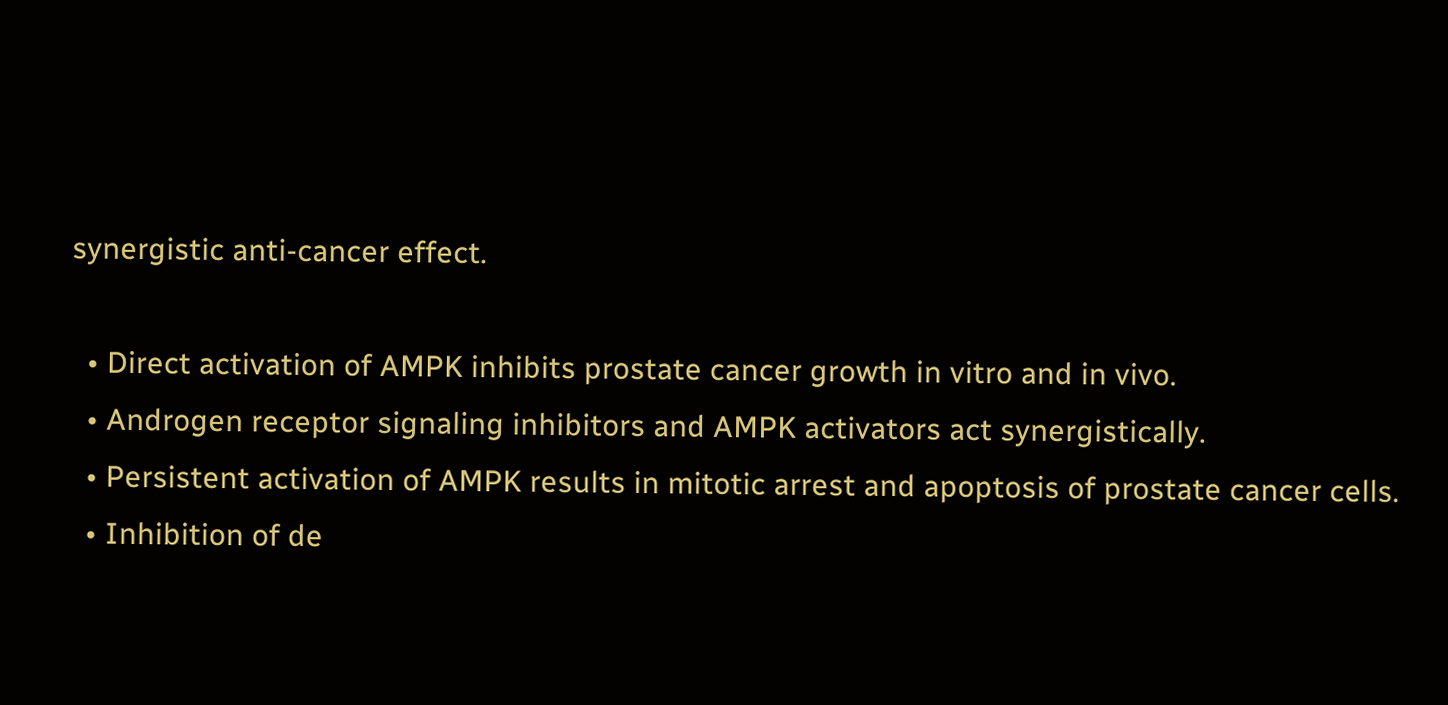synergistic anti-cancer effect.

  • Direct activation of AMPK inhibits prostate cancer growth in vitro and in vivo.
  • Androgen receptor signaling inhibitors and AMPK activators act synergistically.
  • Persistent activation of AMPK results in mitotic arrest and apoptosis of prostate cancer cells.
  • Inhibition of de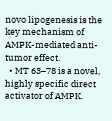novo lipogenesis is the key mechanism of AMPK-mediated anti-tumor effect.
  • MT 63–78 is a novel, highly specific direct activator of AMPK.